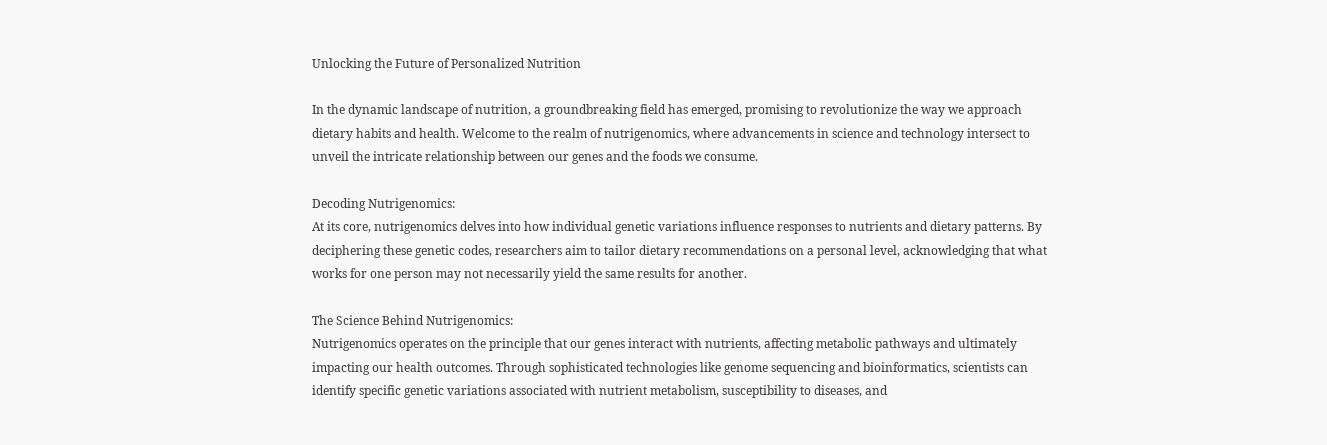Unlocking the Future of Personalized Nutrition

In the dynamic landscape of nutrition, a groundbreaking field has emerged, promising to revolutionize the way we approach dietary habits and health. Welcome to the realm of nutrigenomics, where advancements in science and technology intersect to unveil the intricate relationship between our genes and the foods we consume.

Decoding Nutrigenomics:
At its core, nutrigenomics delves into how individual genetic variations influence responses to nutrients and dietary patterns. By deciphering these genetic codes, researchers aim to tailor dietary recommendations on a personal level, acknowledging that what works for one person may not necessarily yield the same results for another.

The Science Behind Nutrigenomics:
Nutrigenomics operates on the principle that our genes interact with nutrients, affecting metabolic pathways and ultimately impacting our health outcomes. Through sophisticated technologies like genome sequencing and bioinformatics, scientists can identify specific genetic variations associated with nutrient metabolism, susceptibility to diseases, and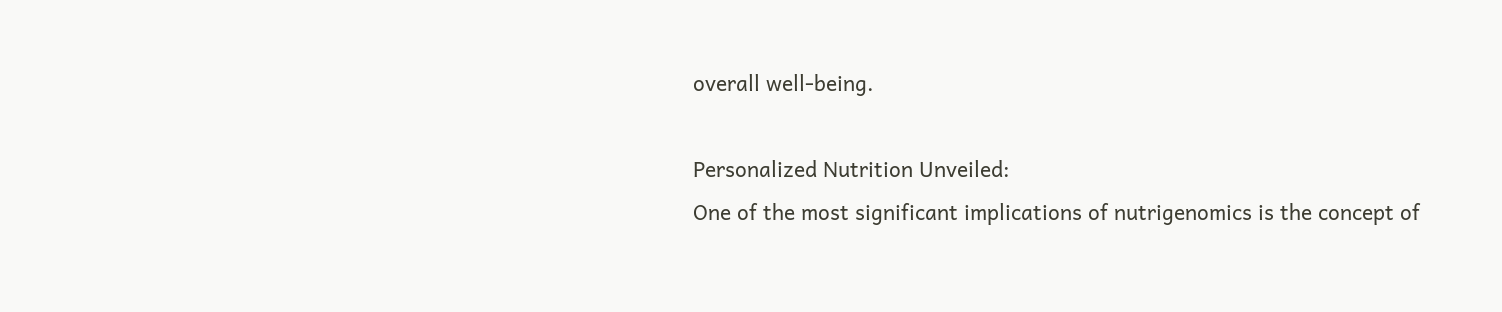overall well-being.

Personalized Nutrition Unveiled:
One of the most significant implications of nutrigenomics is the concept of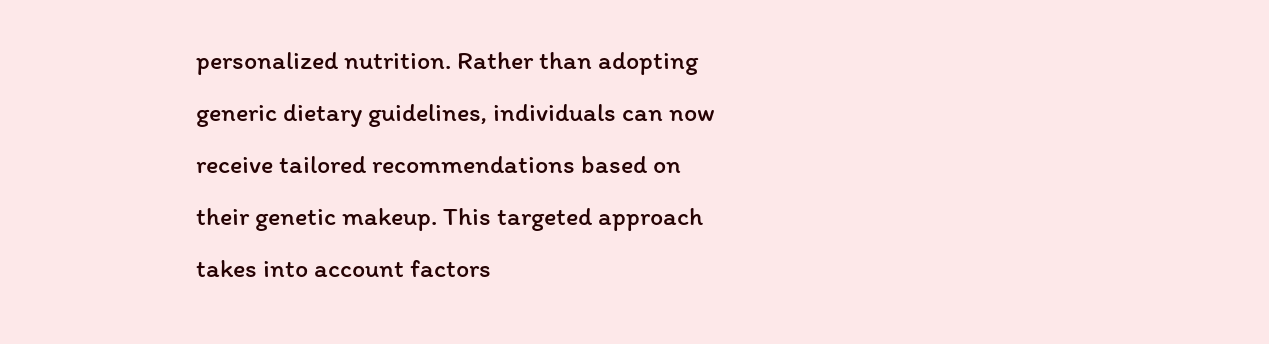personalized nutrition. Rather than adopting generic dietary guidelines, individuals can now receive tailored recommendations based on their genetic makeup. This targeted approach takes into account factors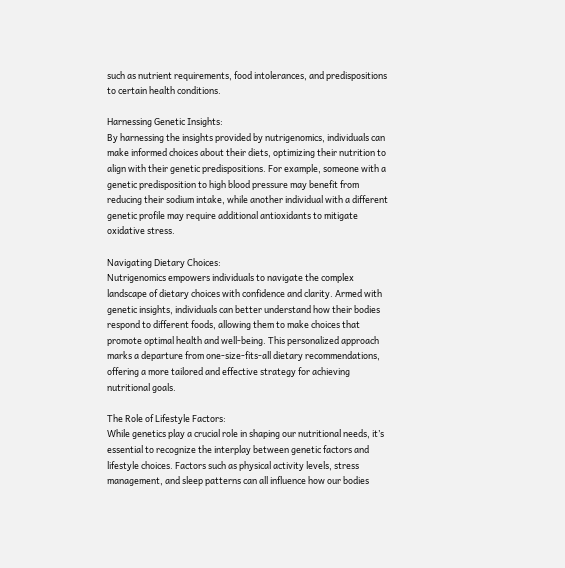such as nutrient requirements, food intolerances, and predispositions to certain health conditions.

Harnessing Genetic Insights:
By harnessing the insights provided by nutrigenomics, individuals can make informed choices about their diets, optimizing their nutrition to align with their genetic predispositions. For example, someone with a genetic predisposition to high blood pressure may benefit from reducing their sodium intake, while another individual with a different genetic profile may require additional antioxidants to mitigate oxidative stress.

Navigating Dietary Choices:
Nutrigenomics empowers individuals to navigate the complex landscape of dietary choices with confidence and clarity. Armed with genetic insights, individuals can better understand how their bodies respond to different foods, allowing them to make choices that promote optimal health and well-being. This personalized approach marks a departure from one-size-fits-all dietary recommendations, offering a more tailored and effective strategy for achieving nutritional goals.

The Role of Lifestyle Factors:
While genetics play a crucial role in shaping our nutritional needs, it’s essential to recognize the interplay between genetic factors and lifestyle choices. Factors such as physical activity levels, stress management, and sleep patterns can all influence how our bodies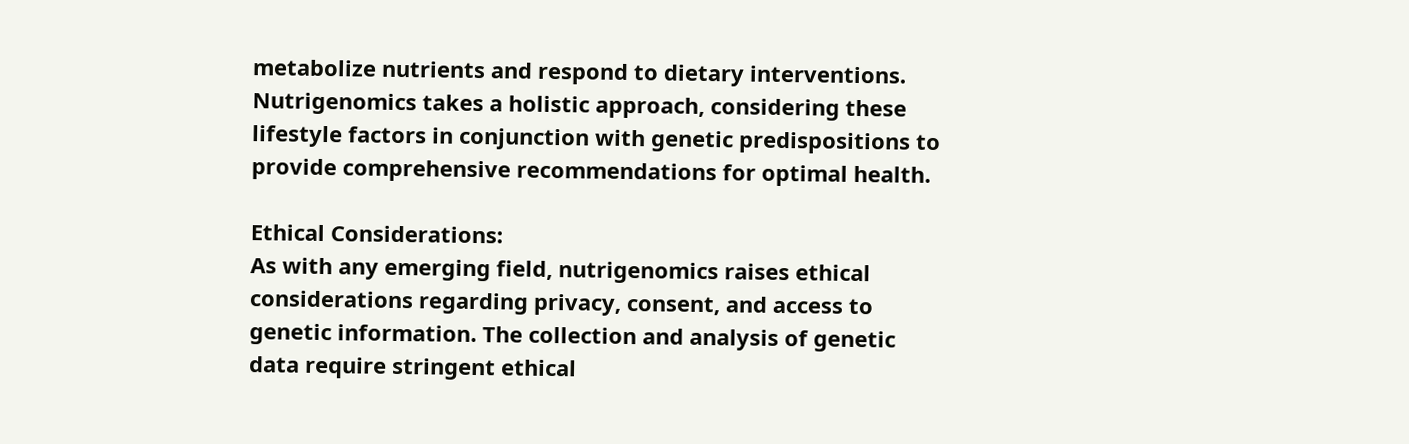metabolize nutrients and respond to dietary interventions. Nutrigenomics takes a holistic approach, considering these lifestyle factors in conjunction with genetic predispositions to provide comprehensive recommendations for optimal health.

Ethical Considerations:
As with any emerging field, nutrigenomics raises ethical considerations regarding privacy, consent, and access to genetic information. The collection and analysis of genetic data require stringent ethical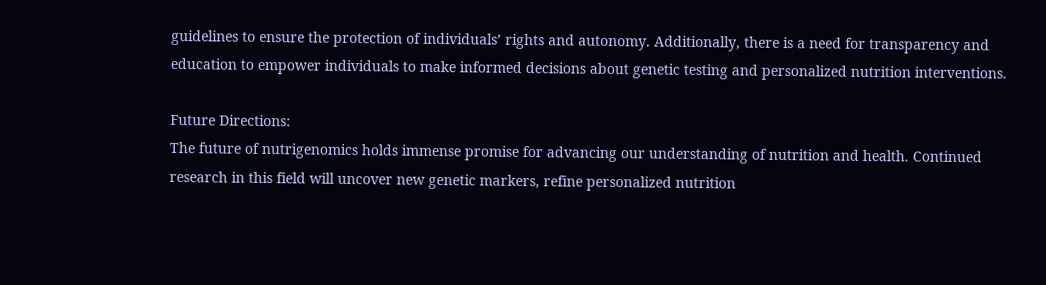guidelines to ensure the protection of individuals’ rights and autonomy. Additionally, there is a need for transparency and education to empower individuals to make informed decisions about genetic testing and personalized nutrition interventions.

Future Directions:
The future of nutrigenomics holds immense promise for advancing our understanding of nutrition and health. Continued research in this field will uncover new genetic markers, refine personalized nutrition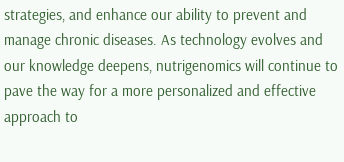strategies, and enhance our ability to prevent and manage chronic diseases. As technology evolves and our knowledge deepens, nutrigenomics will continue to pave the way for a more personalized and effective approach to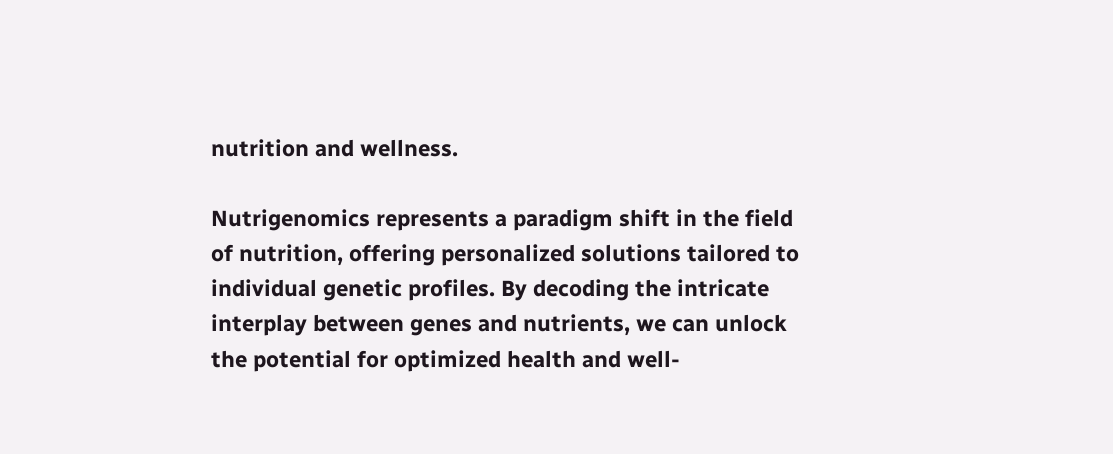nutrition and wellness.

Nutrigenomics represents a paradigm shift in the field of nutrition, offering personalized solutions tailored to individual genetic profiles. By decoding the intricate interplay between genes and nutrients, we can unlock the potential for optimized health and well-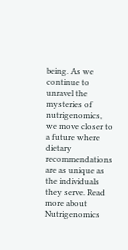being. As we continue to unravel the mysteries of nutrigenomics, we move closer to a future where dietary recommendations are as unique as the individuals they serve. Read more about Nutrigenomics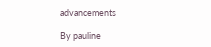advancements

By pauline